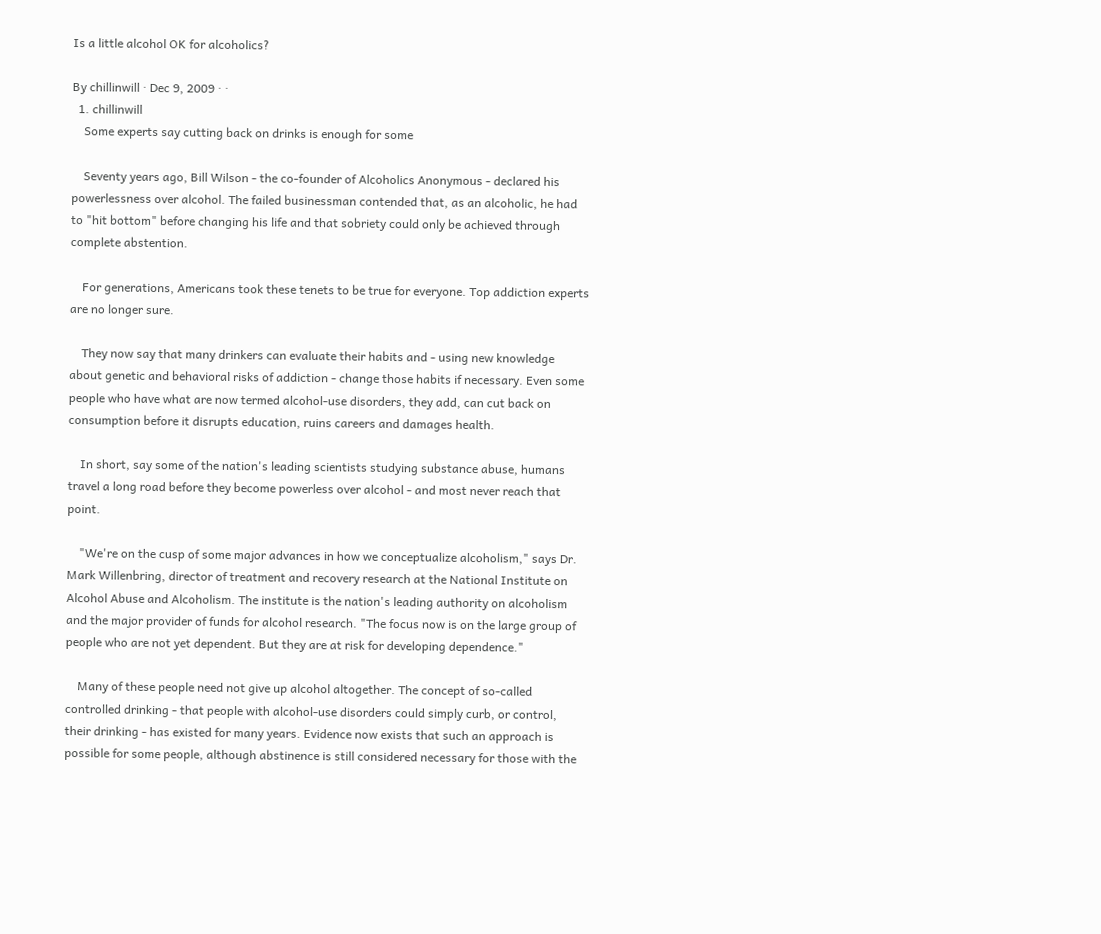Is a little alcohol OK for alcoholics?

By chillinwill · Dec 9, 2009 · ·
  1. chillinwill
    Some experts say cutting back on drinks is enough for some

    Seventy years ago, Bill Wilson - the co-founder of Alcoholics Anonymous - declared his powerlessness over alcohol. The failed businessman contended that, as an alcoholic, he had to "hit bottom" before changing his life and that sobriety could only be achieved through complete abstention.

    For generations, Americans took these tenets to be true for everyone. Top addiction experts are no longer sure.

    They now say that many drinkers can evaluate their habits and - using new knowledge about genetic and behavioral risks of addiction - change those habits if necessary. Even some people who have what are now termed alcohol-use disorders, they add, can cut back on consumption before it disrupts education, ruins careers and damages health.

    In short, say some of the nation's leading scientists studying substance abuse, humans travel a long road before they become powerless over alcohol - and most never reach that point.

    "We're on the cusp of some major advances in how we conceptualize alcoholism," says Dr. Mark Willenbring, director of treatment and recovery research at the National Institute on Alcohol Abuse and Alcoholism. The institute is the nation's leading authority on alcoholism and the major provider of funds for alcohol research. "The focus now is on the large group of people who are not yet dependent. But they are at risk for developing dependence."

    Many of these people need not give up alcohol altogether. The concept of so-called controlled drinking - that people with alcohol-use disorders could simply curb, or control, their drinking - has existed for many years. Evidence now exists that such an approach is possible for some people, although abstinence is still considered necessary for those with the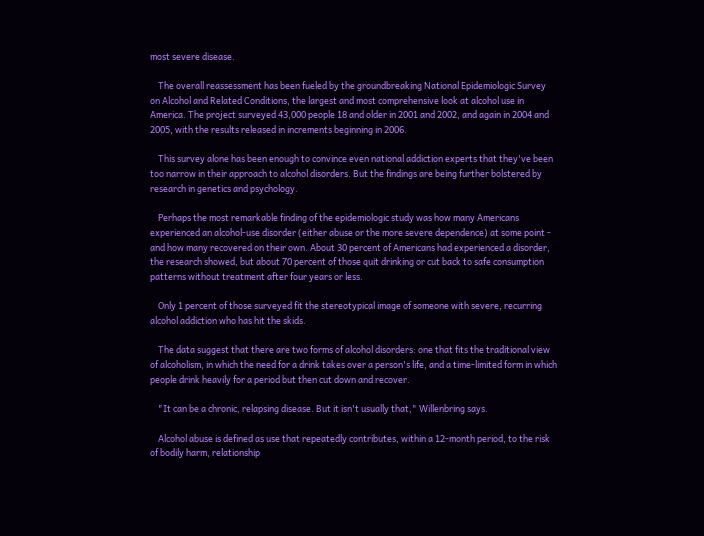most severe disease.

    The overall reassessment has been fueled by the groundbreaking National Epidemiologic Survey on Alcohol and Related Conditions, the largest and most comprehensive look at alcohol use in America. The project surveyed 43,000 people 18 and older in 2001 and 2002, and again in 2004 and 2005, with the results released in increments beginning in 2006.

    This survey alone has been enough to convince even national addiction experts that they've been too narrow in their approach to alcohol disorders. But the findings are being further bolstered by research in genetics and psychology.

    Perhaps the most remarkable finding of the epidemiologic study was how many Americans experienced an alcohol-use disorder (either abuse or the more severe dependence) at some point - and how many recovered on their own. About 30 percent of Americans had experienced a disorder, the research showed, but about 70 percent of those quit drinking or cut back to safe consumption patterns without treatment after four years or less.

    Only 1 percent of those surveyed fit the stereotypical image of someone with severe, recurring alcohol addiction who has hit the skids.

    The data suggest that there are two forms of alcohol disorders: one that fits the traditional view of alcoholism, in which the need for a drink takes over a person's life, and a time-limited form in which people drink heavily for a period but then cut down and recover.

    "It can be a chronic, relapsing disease. But it isn't usually that," Willenbring says.

    Alcohol abuse is defined as use that repeatedly contributes, within a 12-month period, to the risk of bodily harm, relationship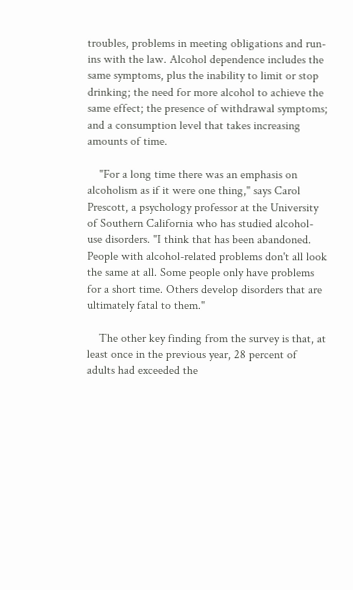troubles, problems in meeting obligations and run-ins with the law. Alcohol dependence includes the same symptoms, plus the inability to limit or stop drinking; the need for more alcohol to achieve the same effect; the presence of withdrawal symptoms; and a consumption level that takes increasing amounts of time.

    "For a long time there was an emphasis on alcoholism as if it were one thing," says Carol Prescott, a psychology professor at the University of Southern California who has studied alcohol-use disorders. "I think that has been abandoned. People with alcohol-related problems don't all look the same at all. Some people only have problems for a short time. Others develop disorders that are ultimately fatal to them."

    The other key finding from the survey is that, at least once in the previous year, 28 percent of adults had exceeded the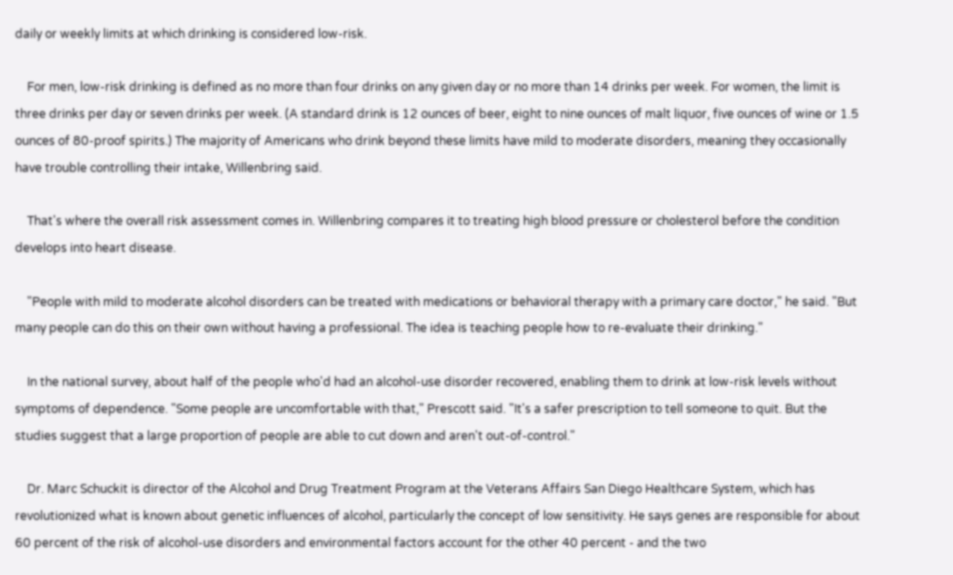daily or weekly limits at which drinking is considered low-risk.

    For men, low-risk drinking is defined as no more than four drinks on any given day or no more than 14 drinks per week. For women, the limit is three drinks per day or seven drinks per week. (A standard drink is 12 ounces of beer, eight to nine ounces of malt liquor, five ounces of wine or 1.5 ounces of 80-proof spirits.) The majority of Americans who drink beyond these limits have mild to moderate disorders, meaning they occasionally have trouble controlling their intake, Willenbring said.

    That's where the overall risk assessment comes in. Willenbring compares it to treating high blood pressure or cholesterol before the condition develops into heart disease.

    "People with mild to moderate alcohol disorders can be treated with medications or behavioral therapy with a primary care doctor," he said. "But many people can do this on their own without having a professional. The idea is teaching people how to re-evaluate their drinking."

    In the national survey, about half of the people who'd had an alcohol-use disorder recovered, enabling them to drink at low-risk levels without symptoms of dependence. "Some people are uncomfortable with that," Prescott said. "It's a safer prescription to tell someone to quit. But the studies suggest that a large proportion of people are able to cut down and aren't out-of-control."

    Dr. Marc Schuckit is director of the Alcohol and Drug Treatment Program at the Veterans Affairs San Diego Healthcare System, which has revolutionized what is known about genetic influences of alcohol, particularly the concept of low sensitivity. He says genes are responsible for about 60 percent of the risk of alcohol-use disorders and environmental factors account for the other 40 percent - and the two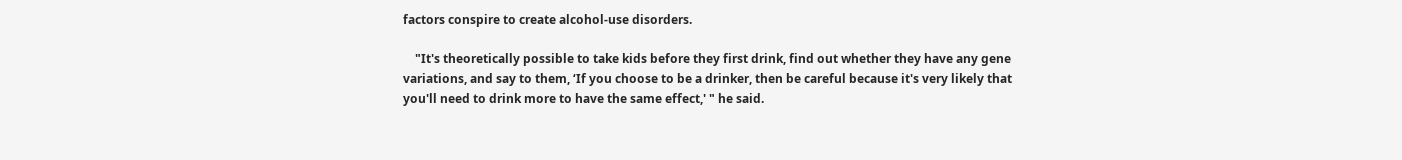factors conspire to create alcohol-use disorders.

    "It's theoretically possible to take kids before they first drink, find out whether they have any gene variations, and say to them, ‘If you choose to be a drinker, then be careful because it's very likely that you'll need to drink more to have the same effect,' " he said.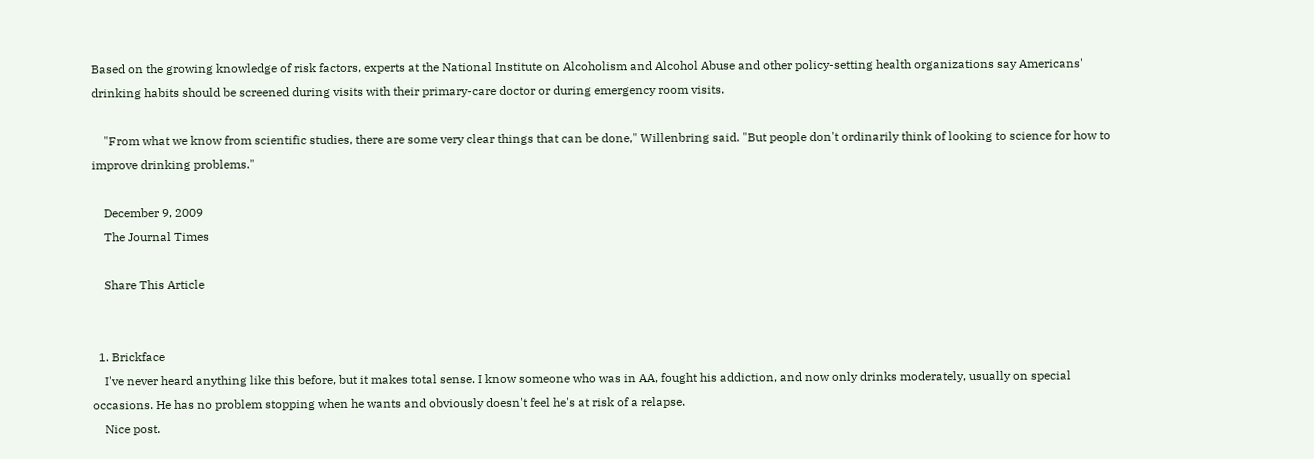Based on the growing knowledge of risk factors, experts at the National Institute on Alcoholism and Alcohol Abuse and other policy-setting health organizations say Americans' drinking habits should be screened during visits with their primary-care doctor or during emergency room visits.

    "From what we know from scientific studies, there are some very clear things that can be done," Willenbring said. "But people don't ordinarily think of looking to science for how to improve drinking problems."

    December 9, 2009
    The Journal Times

    Share This Article


  1. Brickface
    I've never heard anything like this before, but it makes total sense. I know someone who was in AA, fought his addiction, and now only drinks moderately, usually on special occasions. He has no problem stopping when he wants and obviously doesn't feel he's at risk of a relapse.
    Nice post.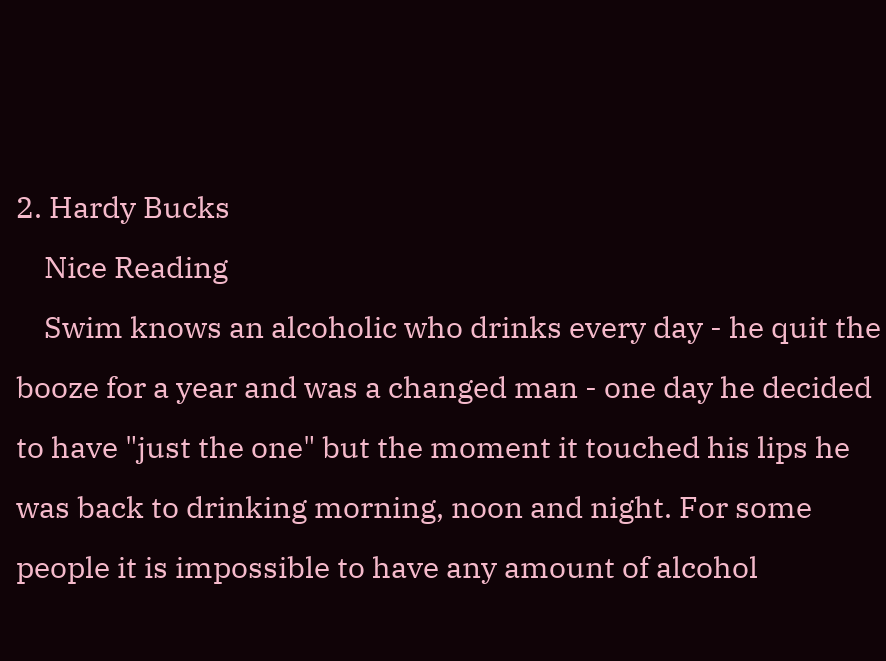2. Hardy Bucks
    Nice Reading
    Swim knows an alcoholic who drinks every day - he quit the booze for a year and was a changed man - one day he decided to have "just the one" but the moment it touched his lips he was back to drinking morning, noon and night. For some people it is impossible to have any amount of alcohol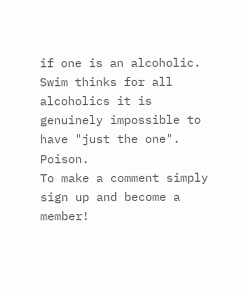if one is an alcoholic. Swim thinks for all alcoholics it is genuinely impossible to have "just the one". Poison.
To make a comment simply sign up and become a member!